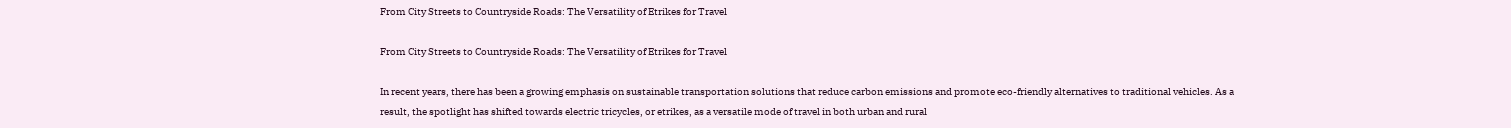From City Streets to Countryside Roads: The Versatility of Etrikes for Travel

From City Streets to Countryside Roads: The Versatility of Etrikes for Travel

In recent years, there has been a growing emphasis on sustainable transportation solutions that reduce carbon emissions and promote eco-friendly alternatives to traditional vehicles. As a result, the spotlight has shifted towards electric tricycles, or etrikes, as a versatile mode of travel in both urban and rural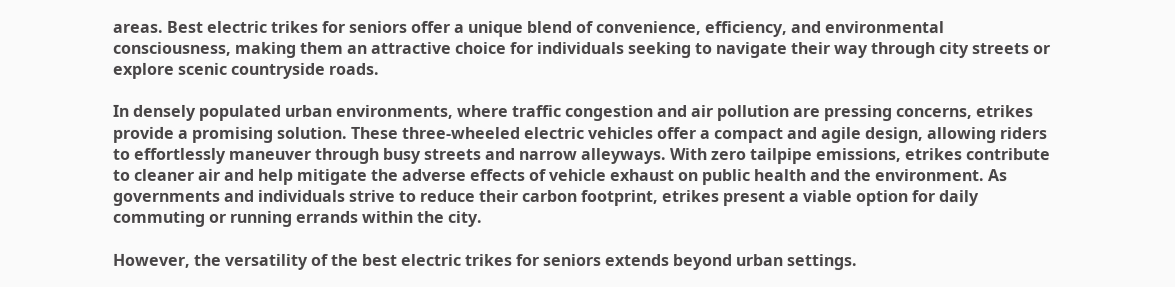areas. Best electric trikes for seniors offer a unique blend of convenience, efficiency, and environmental consciousness, making them an attractive choice for individuals seeking to navigate their way through city streets or explore scenic countryside roads.

In densely populated urban environments, where traffic congestion and air pollution are pressing concerns, etrikes provide a promising solution. These three-wheeled electric vehicles offer a compact and agile design, allowing riders to effortlessly maneuver through busy streets and narrow alleyways. With zero tailpipe emissions, etrikes contribute to cleaner air and help mitigate the adverse effects of vehicle exhaust on public health and the environment. As governments and individuals strive to reduce their carbon footprint, etrikes present a viable option for daily commuting or running errands within the city.

However, the versatility of the best electric trikes for seniors extends beyond urban settings.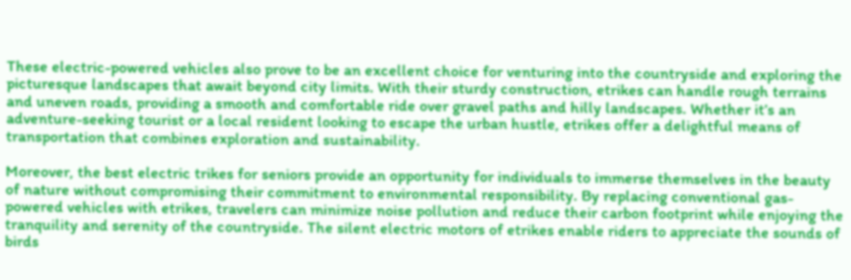These electric-powered vehicles also prove to be an excellent choice for venturing into the countryside and exploring the picturesque landscapes that await beyond city limits. With their sturdy construction, etrikes can handle rough terrains and uneven roads, providing a smooth and comfortable ride over gravel paths and hilly landscapes. Whether it’s an adventure-seeking tourist or a local resident looking to escape the urban hustle, etrikes offer a delightful means of transportation that combines exploration and sustainability.

Moreover, the best electric trikes for seniors provide an opportunity for individuals to immerse themselves in the beauty of nature without compromising their commitment to environmental responsibility. By replacing conventional gas-powered vehicles with etrikes, travelers can minimize noise pollution and reduce their carbon footprint while enjoying the tranquility and serenity of the countryside. The silent electric motors of etrikes enable riders to appreciate the sounds of birds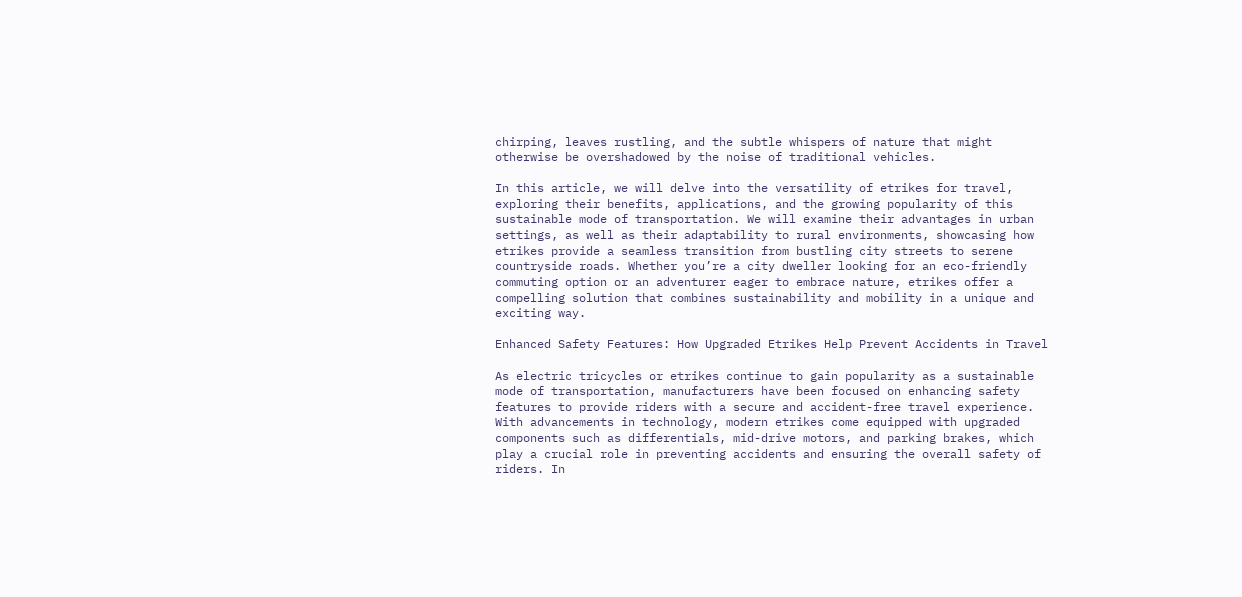chirping, leaves rustling, and the subtle whispers of nature that might otherwise be overshadowed by the noise of traditional vehicles.

In this article, we will delve into the versatility of etrikes for travel, exploring their benefits, applications, and the growing popularity of this sustainable mode of transportation. We will examine their advantages in urban settings, as well as their adaptability to rural environments, showcasing how etrikes provide a seamless transition from bustling city streets to serene countryside roads. Whether you’re a city dweller looking for an eco-friendly commuting option or an adventurer eager to embrace nature, etrikes offer a compelling solution that combines sustainability and mobility in a unique and exciting way.

Enhanced Safety Features: How Upgraded Etrikes Help Prevent Accidents in Travel

As electric tricycles or etrikes continue to gain popularity as a sustainable mode of transportation, manufacturers have been focused on enhancing safety features to provide riders with a secure and accident-free travel experience. With advancements in technology, modern etrikes come equipped with upgraded components such as differentials, mid-drive motors, and parking brakes, which play a crucial role in preventing accidents and ensuring the overall safety of riders. In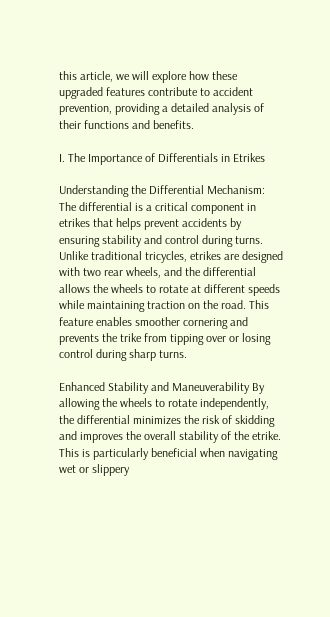this article, we will explore how these upgraded features contribute to accident prevention, providing a detailed analysis of their functions and benefits.

I. The Importance of Differentials in Etrikes

Understanding the Differential Mechanism: The differential is a critical component in etrikes that helps prevent accidents by ensuring stability and control during turns. Unlike traditional tricycles, etrikes are designed with two rear wheels, and the differential allows the wheels to rotate at different speeds while maintaining traction on the road. This feature enables smoother cornering and prevents the trike from tipping over or losing control during sharp turns.

Enhanced Stability and Maneuverability By allowing the wheels to rotate independently, the differential minimizes the risk of skidding and improves the overall stability of the etrike. This is particularly beneficial when navigating wet or slippery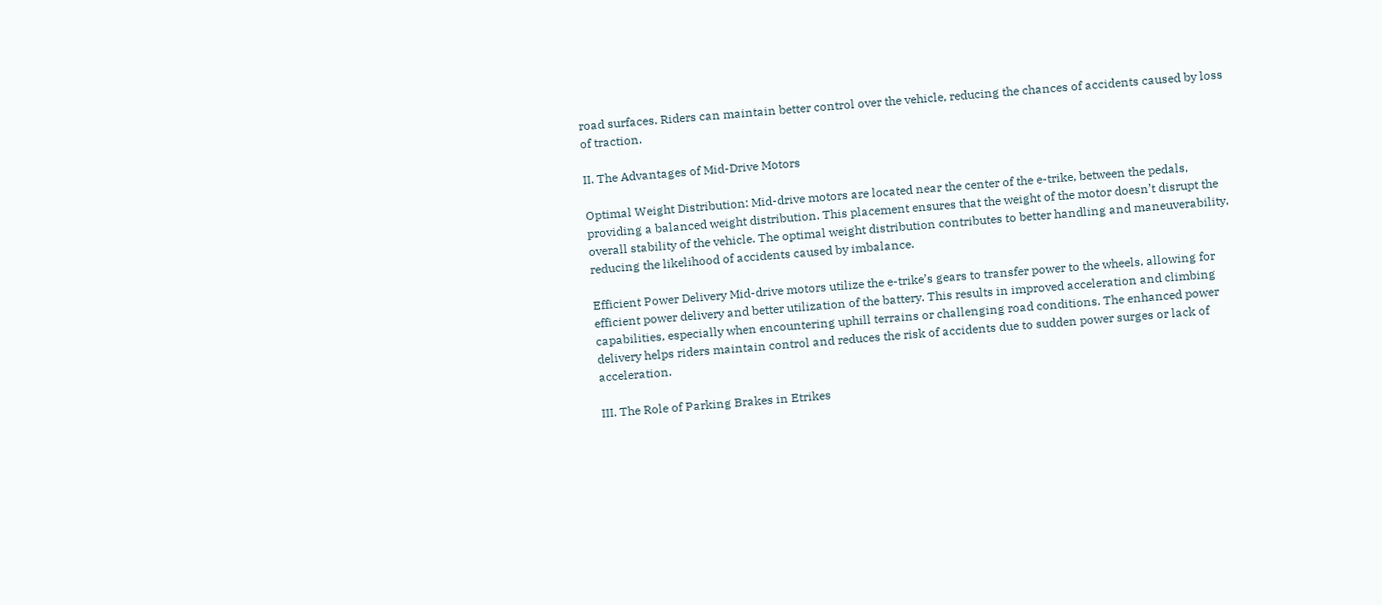road surfaces. Riders can maintain better control over the vehicle, reducing the chances of accidents caused by loss of traction.

II. The Advantages of Mid-Drive Motors

Optimal Weight Distribution: Mid-drive motors are located near the center of the e-trike, between the pedals, providing a balanced weight distribution. This placement ensures that the weight of the motor doesn’t disrupt the overall stability of the vehicle. The optimal weight distribution contributes to better handling and maneuverability, reducing the likelihood of accidents caused by imbalance.

Efficient Power Delivery Mid-drive motors utilize the e-trike’s gears to transfer power to the wheels, allowing for efficient power delivery and better utilization of the battery. This results in improved acceleration and climbing capabilities, especially when encountering uphill terrains or challenging road conditions. The enhanced power delivery helps riders maintain control and reduces the risk of accidents due to sudden power surges or lack of acceleration.

III. The Role of Parking Brakes in Etrikes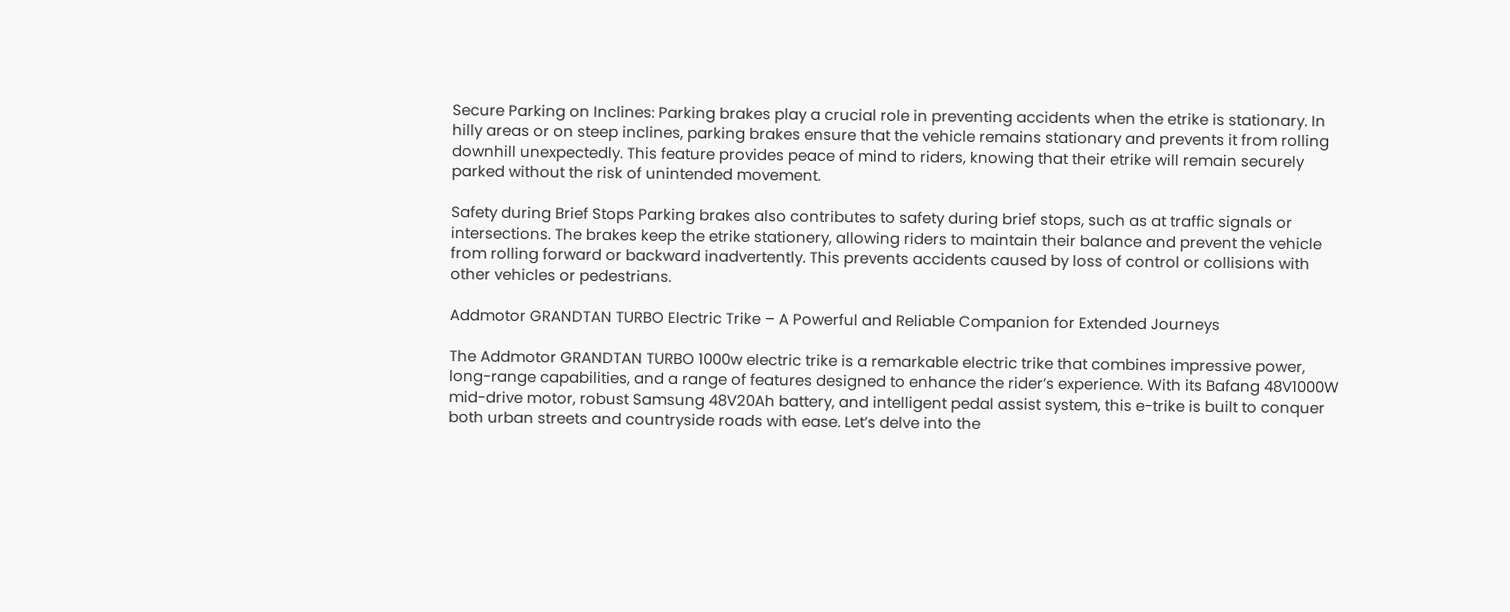Secure Parking on Inclines: Parking brakes play a crucial role in preventing accidents when the etrike is stationary. In hilly areas or on steep inclines, parking brakes ensure that the vehicle remains stationary and prevents it from rolling downhill unexpectedly. This feature provides peace of mind to riders, knowing that their etrike will remain securely parked without the risk of unintended movement.

Safety during Brief Stops Parking brakes also contributes to safety during brief stops, such as at traffic signals or intersections. The brakes keep the etrike stationery, allowing riders to maintain their balance and prevent the vehicle from rolling forward or backward inadvertently. This prevents accidents caused by loss of control or collisions with other vehicles or pedestrians.

Addmotor GRANDTAN TURBO Electric Trike – A Powerful and Reliable Companion for Extended Journeys

The Addmotor GRANDTAN TURBO 1000w electric trike is a remarkable electric trike that combines impressive power, long-range capabilities, and a range of features designed to enhance the rider’s experience. With its Bafang 48V1000W mid-drive motor, robust Samsung 48V20Ah battery, and intelligent pedal assist system, this e-trike is built to conquer both urban streets and countryside roads with ease. Let’s delve into the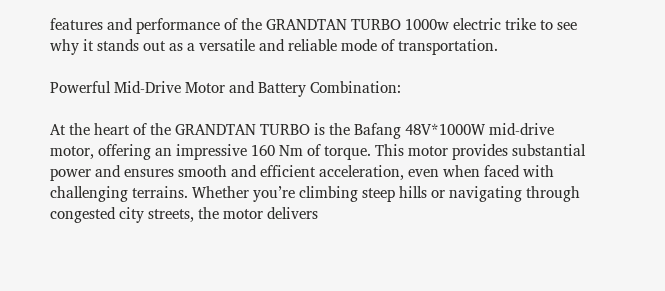features and performance of the GRANDTAN TURBO 1000w electric trike to see why it stands out as a versatile and reliable mode of transportation.

Powerful Mid-Drive Motor and Battery Combination:

At the heart of the GRANDTAN TURBO is the Bafang 48V*1000W mid-drive motor, offering an impressive 160 Nm of torque. This motor provides substantial power and ensures smooth and efficient acceleration, even when faced with challenging terrains. Whether you’re climbing steep hills or navigating through congested city streets, the motor delivers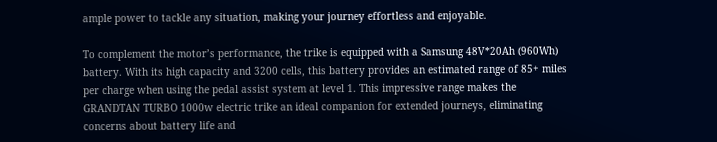ample power to tackle any situation, making your journey effortless and enjoyable.

To complement the motor’s performance, the trike is equipped with a Samsung 48V*20Ah (960Wh) battery. With its high capacity and 3200 cells, this battery provides an estimated range of 85+ miles per charge when using the pedal assist system at level 1. This impressive range makes the GRANDTAN TURBO 1000w electric trike an ideal companion for extended journeys, eliminating concerns about battery life and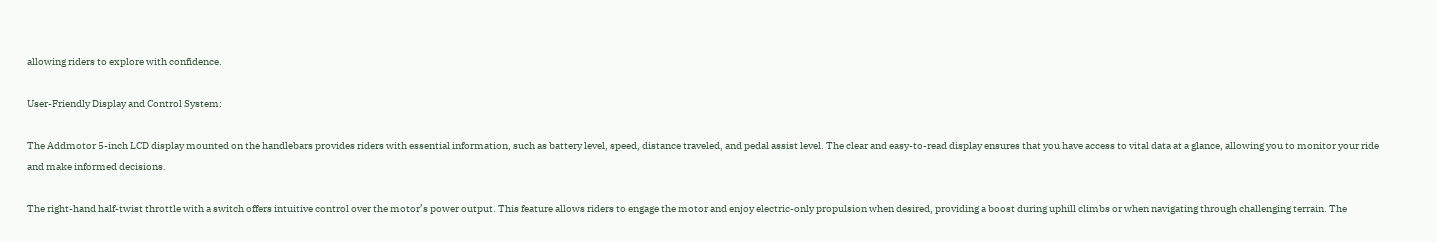allowing riders to explore with confidence.

User-Friendly Display and Control System:

The Addmotor 5-inch LCD display mounted on the handlebars provides riders with essential information, such as battery level, speed, distance traveled, and pedal assist level. The clear and easy-to-read display ensures that you have access to vital data at a glance, allowing you to monitor your ride and make informed decisions.

The right-hand half-twist throttle with a switch offers intuitive control over the motor’s power output. This feature allows riders to engage the motor and enjoy electric-only propulsion when desired, providing a boost during uphill climbs or when navigating through challenging terrain. The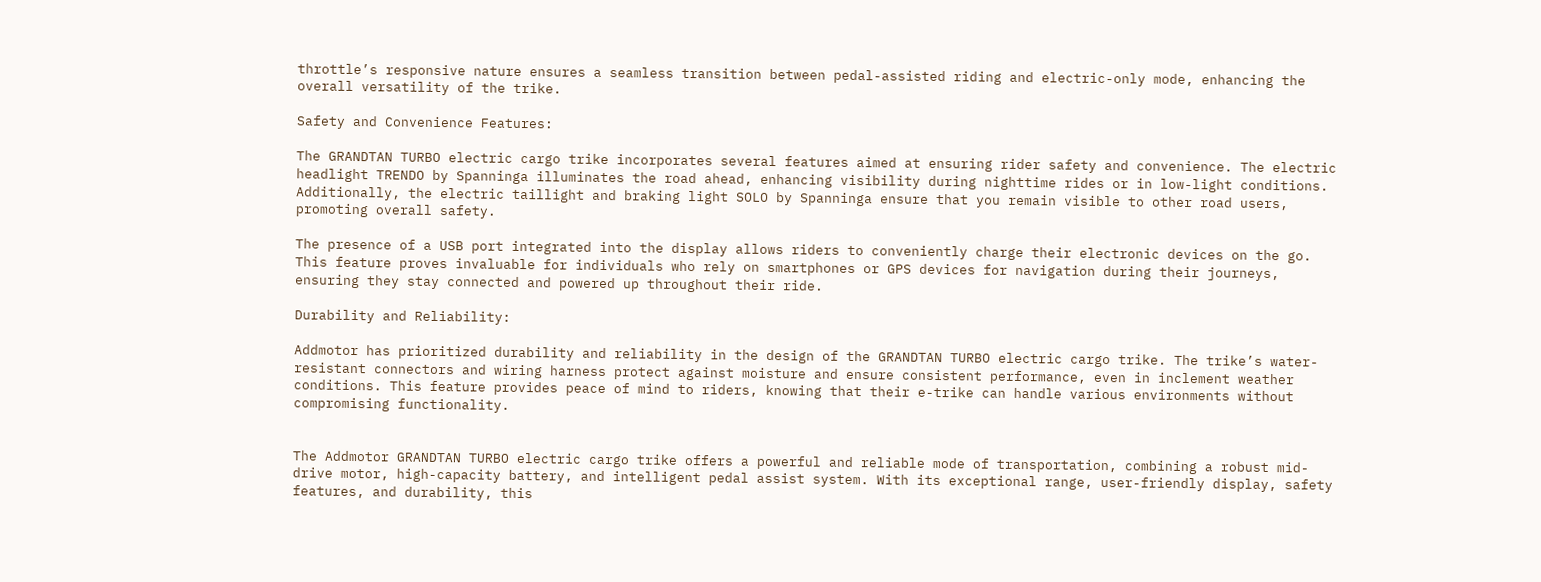throttle’s responsive nature ensures a seamless transition between pedal-assisted riding and electric-only mode, enhancing the overall versatility of the trike.

Safety and Convenience Features:

The GRANDTAN TURBO electric cargo trike incorporates several features aimed at ensuring rider safety and convenience. The electric headlight TRENDO by Spanninga illuminates the road ahead, enhancing visibility during nighttime rides or in low-light conditions. Additionally, the electric taillight and braking light SOLO by Spanninga ensure that you remain visible to other road users, promoting overall safety.

The presence of a USB port integrated into the display allows riders to conveniently charge their electronic devices on the go. This feature proves invaluable for individuals who rely on smartphones or GPS devices for navigation during their journeys, ensuring they stay connected and powered up throughout their ride.

Durability and Reliability:

Addmotor has prioritized durability and reliability in the design of the GRANDTAN TURBO electric cargo trike. The trike’s water-resistant connectors and wiring harness protect against moisture and ensure consistent performance, even in inclement weather conditions. This feature provides peace of mind to riders, knowing that their e-trike can handle various environments without compromising functionality.


The Addmotor GRANDTAN TURBO electric cargo trike offers a powerful and reliable mode of transportation, combining a robust mid-drive motor, high-capacity battery, and intelligent pedal assist system. With its exceptional range, user-friendly display, safety features, and durability, this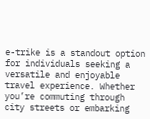e-trike is a standout option for individuals seeking a versatile and enjoyable travel experience. Whether you’re commuting through city streets or embarking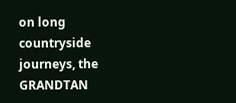on long countryside journeys, the GRANDTAN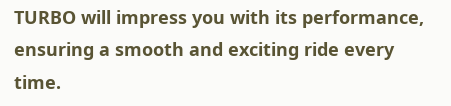TURBO will impress you with its performance, ensuring a smooth and exciting ride every time.